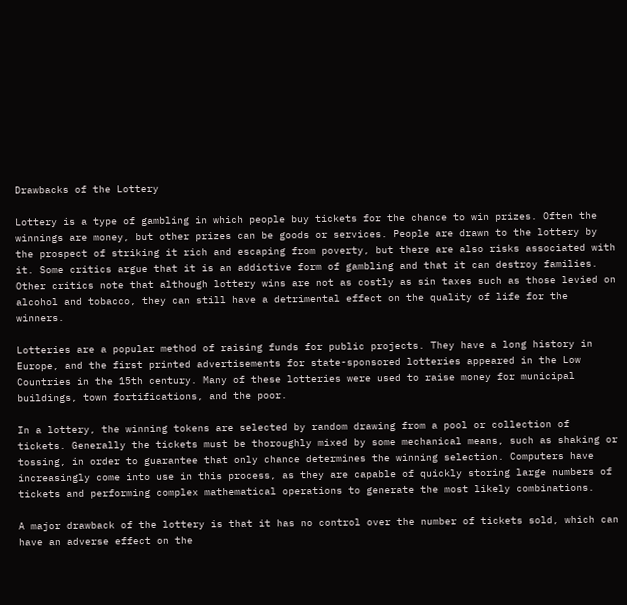Drawbacks of the Lottery

Lottery is a type of gambling in which people buy tickets for the chance to win prizes. Often the winnings are money, but other prizes can be goods or services. People are drawn to the lottery by the prospect of striking it rich and escaping from poverty, but there are also risks associated with it. Some critics argue that it is an addictive form of gambling and that it can destroy families. Other critics note that although lottery wins are not as costly as sin taxes such as those levied on alcohol and tobacco, they can still have a detrimental effect on the quality of life for the winners.

Lotteries are a popular method of raising funds for public projects. They have a long history in Europe, and the first printed advertisements for state-sponsored lotteries appeared in the Low Countries in the 15th century. Many of these lotteries were used to raise money for municipal buildings, town fortifications, and the poor.

In a lottery, the winning tokens are selected by random drawing from a pool or collection of tickets. Generally the tickets must be thoroughly mixed by some mechanical means, such as shaking or tossing, in order to guarantee that only chance determines the winning selection. Computers have increasingly come into use in this process, as they are capable of quickly storing large numbers of tickets and performing complex mathematical operations to generate the most likely combinations.

A major drawback of the lottery is that it has no control over the number of tickets sold, which can have an adverse effect on the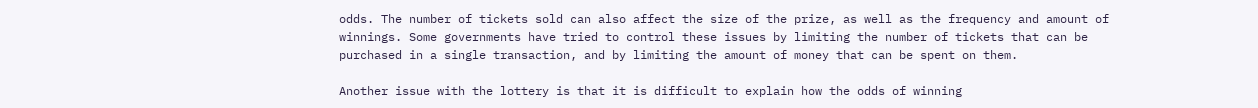odds. The number of tickets sold can also affect the size of the prize, as well as the frequency and amount of winnings. Some governments have tried to control these issues by limiting the number of tickets that can be purchased in a single transaction, and by limiting the amount of money that can be spent on them.

Another issue with the lottery is that it is difficult to explain how the odds of winning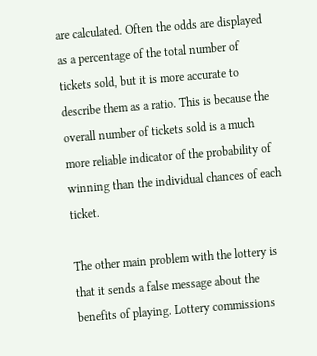are calculated. Often the odds are displayed as a percentage of the total number of tickets sold, but it is more accurate to describe them as a ratio. This is because the overall number of tickets sold is a much more reliable indicator of the probability of winning than the individual chances of each ticket.

The other main problem with the lottery is that it sends a false message about the benefits of playing. Lottery commissions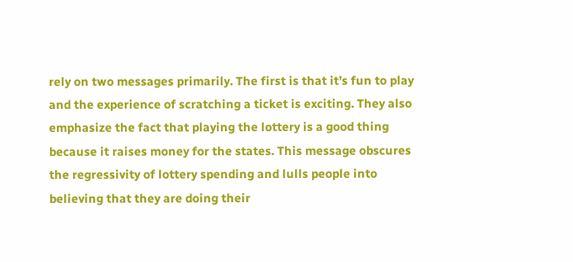rely on two messages primarily. The first is that it’s fun to play and the experience of scratching a ticket is exciting. They also emphasize the fact that playing the lottery is a good thing because it raises money for the states. This message obscures the regressivity of lottery spending and lulls people into believing that they are doing their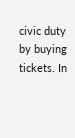civic duty by buying tickets. In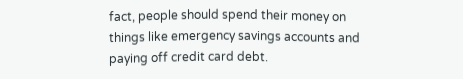fact, people should spend their money on things like emergency savings accounts and paying off credit card debt.